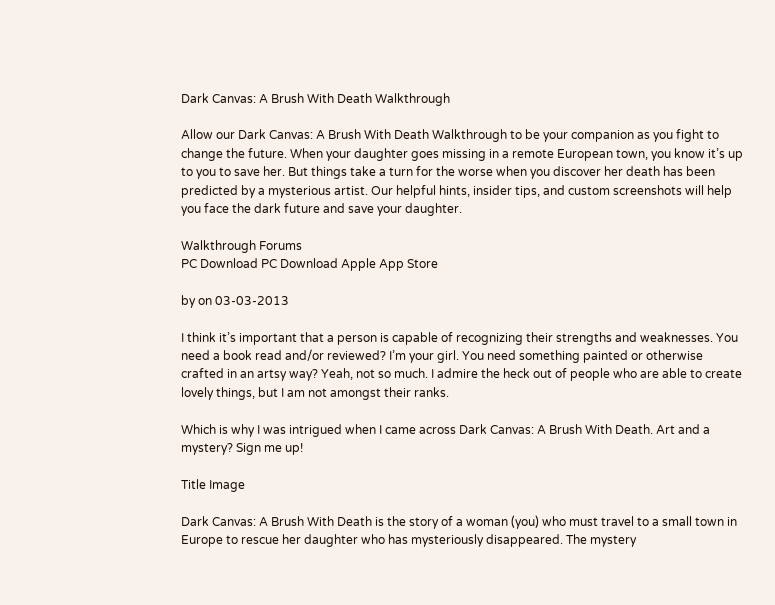Dark Canvas: A Brush With Death Walkthrough

Allow our Dark Canvas: A Brush With Death Walkthrough to be your companion as you fight to change the future. When your daughter goes missing in a remote European town, you know it’s up to you to save her. But things take a turn for the worse when you discover her death has been predicted by a mysterious artist. Our helpful hints, insider tips, and custom screenshots will help you face the dark future and save your daughter.

Walkthrough Forums
PC Download PC Download Apple App Store

by on 03-03-2013

I think it’s important that a person is capable of recognizing their strengths and weaknesses. You need a book read and/or reviewed? I’m your girl. You need something painted or otherwise crafted in an artsy way? Yeah, not so much. I admire the heck out of people who are able to create lovely things, but I am not amongst their ranks.

Which is why I was intrigued when I came across Dark Canvas: A Brush With Death. Art and a mystery? Sign me up!

Title Image

Dark Canvas: A Brush With Death is the story of a woman (you) who must travel to a small town in Europe to rescue her daughter who has mysteriously disappeared. The mystery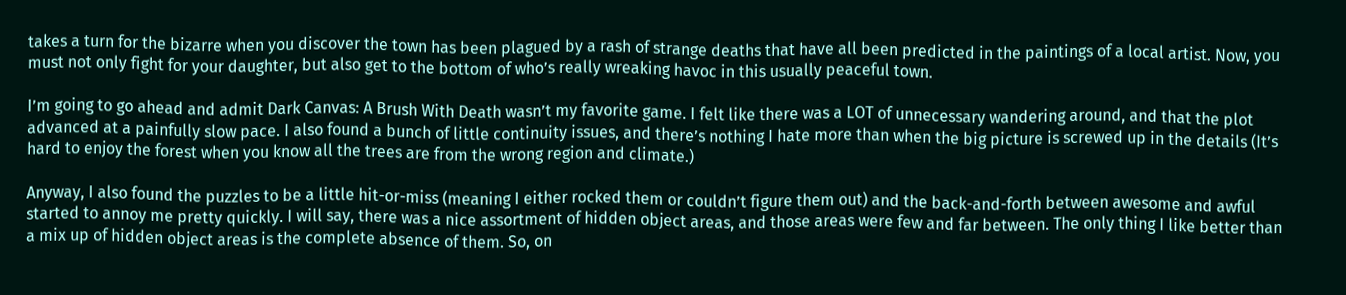takes a turn for the bizarre when you discover the town has been plagued by a rash of strange deaths that have all been predicted in the paintings of a local artist. Now, you must not only fight for your daughter, but also get to the bottom of who’s really wreaking havoc in this usually peaceful town.

I’m going to go ahead and admit Dark Canvas: A Brush With Death wasn’t my favorite game. I felt like there was a LOT of unnecessary wandering around, and that the plot advanced at a painfully slow pace. I also found a bunch of little continuity issues, and there’s nothing I hate more than when the big picture is screwed up in the details (It’s hard to enjoy the forest when you know all the trees are from the wrong region and climate.)

Anyway, I also found the puzzles to be a little hit-or-miss (meaning I either rocked them or couldn’t figure them out) and the back-and-forth between awesome and awful started to annoy me pretty quickly. I will say, there was a nice assortment of hidden object areas, and those areas were few and far between. The only thing I like better than a mix up of hidden object areas is the complete absence of them. So, on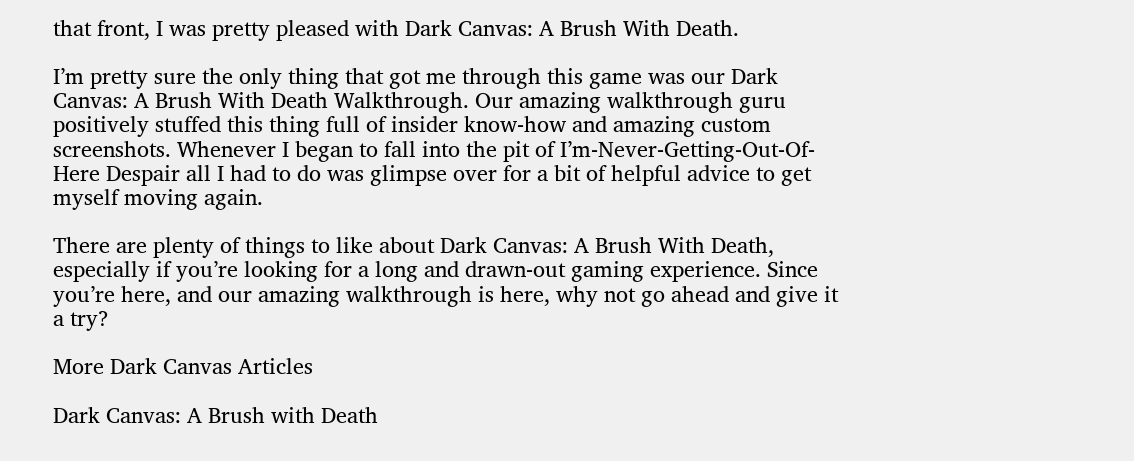that front, I was pretty pleased with Dark Canvas: A Brush With Death.

I’m pretty sure the only thing that got me through this game was our Dark Canvas: A Brush With Death Walkthrough. Our amazing walkthrough guru positively stuffed this thing full of insider know-how and amazing custom screenshots. Whenever I began to fall into the pit of I’m-Never-Getting-Out-Of-Here Despair all I had to do was glimpse over for a bit of helpful advice to get myself moving again.

There are plenty of things to like about Dark Canvas: A Brush With Death, especially if you’re looking for a long and drawn-out gaming experience. Since you’re here, and our amazing walkthrough is here, why not go ahead and give it a try?

More Dark Canvas Articles

Dark Canvas: A Brush with Death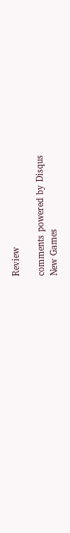Review

comments powered by Disqus
New Games